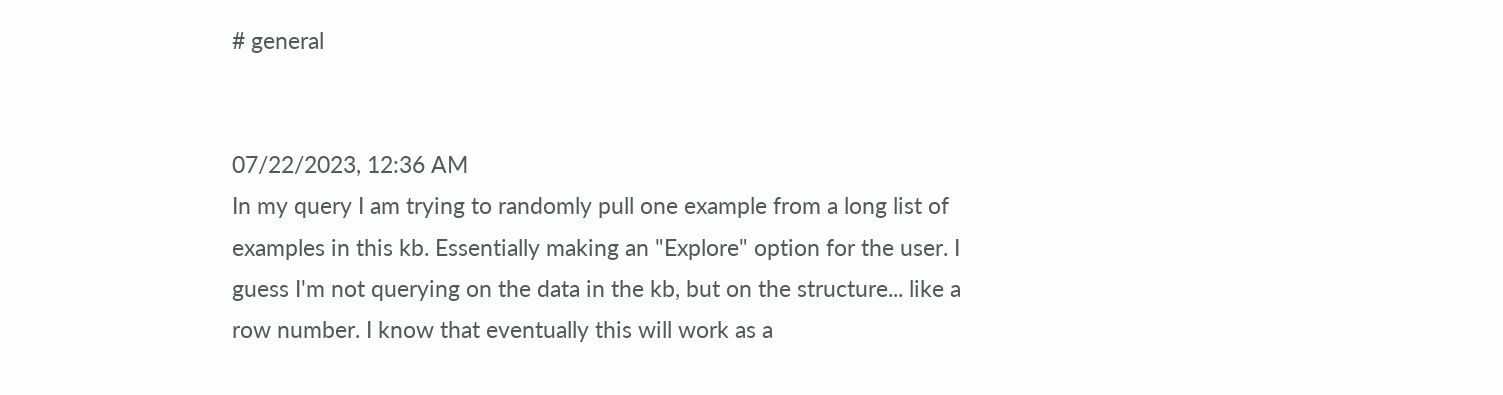# general


07/22/2023, 12:36 AM
In my query I am trying to randomly pull one example from a long list of examples in this kb. Essentially making an "Explore" option for the user. I guess I'm not querying on the data in the kb, but on the structure... like a row number. I know that eventually this will work as a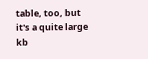table, too, but it's a quite large kb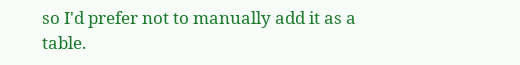so I'd prefer not to manually add it as a table.